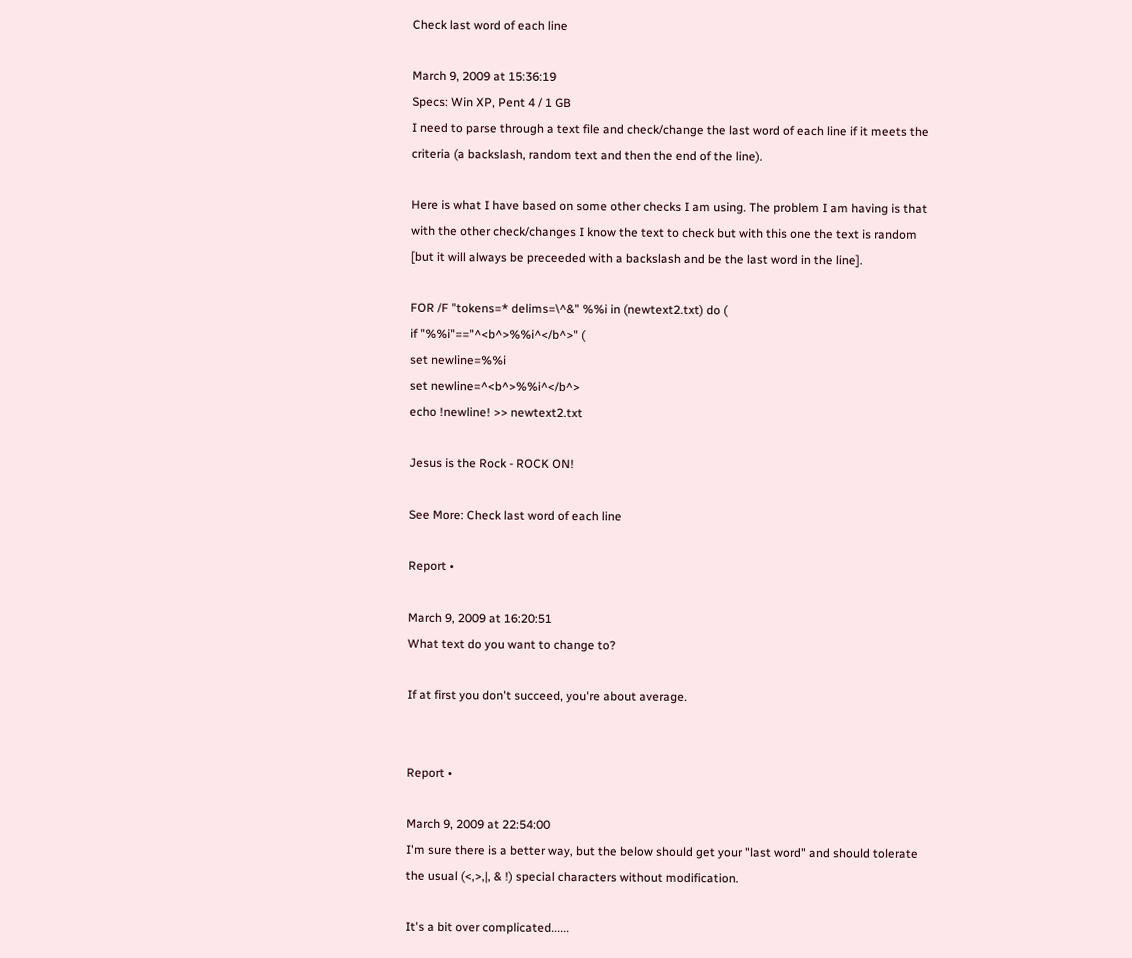Check last word of each line

March 9, 2009 at 15:36:19
Specs: Win XP, Pent 4 / 1 GB
I need to parse through a text file and check/change the last word of each line if it meets the criteria (a backslash, random text and then the end of the line).

Here is what I have based on some other checks I am using. The problem I am having is that with the other check/changes I know the text to check but with this one the text is random [but it will always be preceeded with a backslash and be the last word in the line].

FOR /F "tokens=* delims=\^&" %%i in (newtext2.txt) do (
if "%%i"=="^<b^>%%i^</b^>" (
set newline=%%i
set newline=^<b^>%%i^</b^>
echo !newline! >> newtext2.txt

Jesus is the Rock - ROCK ON!

See More: Check last word of each line

Report •

March 9, 2009 at 16:20:51
What text do you want to change to?

If at first you don't succeed, you're about average.


Report •

March 9, 2009 at 22:54:00
I'm sure there is a better way, but the below should get your "last word" and should tolerate the usual (<,>,|, & !) special characters without modification.

It's a bit over complicated......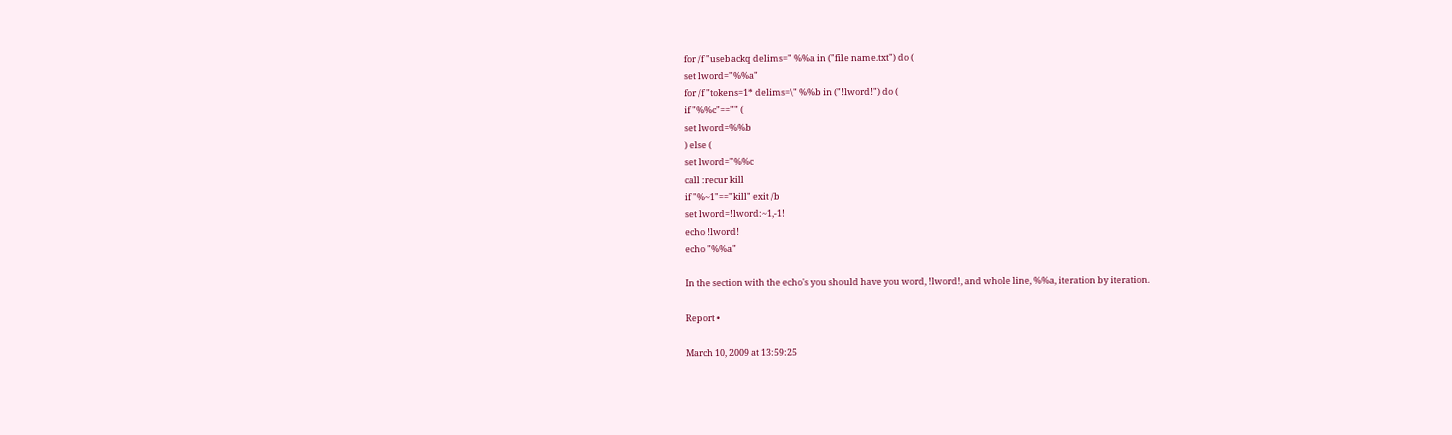for /f "usebackq delims=" %%a in ("file name.txt") do (
set lword="%%a"
for /f "tokens=1* delims=\" %%b in ("!lword!") do (
if "%%c"=="" (
set lword=%%b
) else (
set lword="%%c
call :recur kill
if "%~1"=="kill" exit /b
set lword=!lword:~1,-1!
echo !lword!
echo "%%a"

In the section with the echo's you should have you word, !lword!, and whole line, %%a, iteration by iteration.

Report •

March 10, 2009 at 13:59:25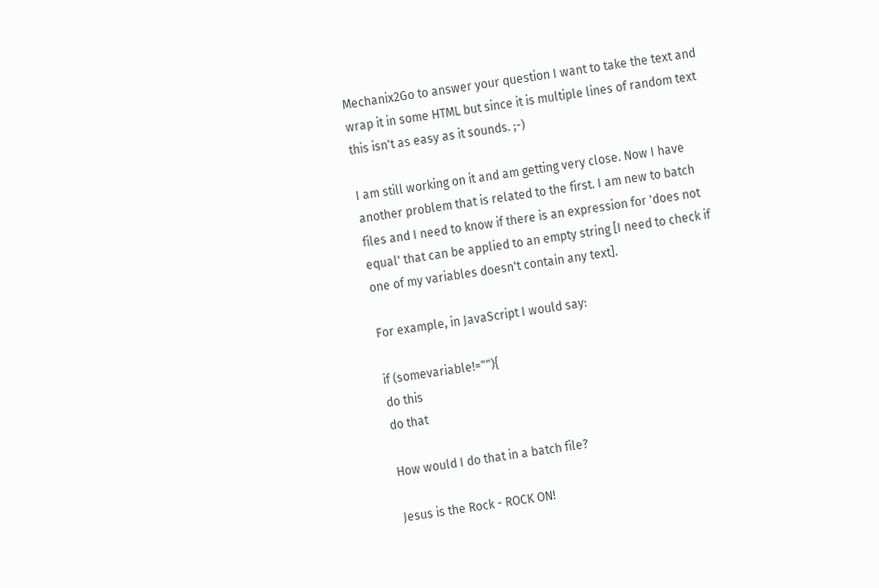Mechanix2Go to answer your question I want to take the text and wrap it in some HTML but since it is multiple lines of random text this isn't as easy as it sounds. ;-)

I am still working on it and am getting very close. Now I have another problem that is related to the first. I am new to batch files and I need to know if there is an expression for 'does not equal' that can be applied to an empty string [I need to check if one of my variables doesn't contain any text].

For example, in JavaScript I would say:

if (somevariable!=""){
do this
do that

How would I do that in a batch file?

Jesus is the Rock - ROCK ON!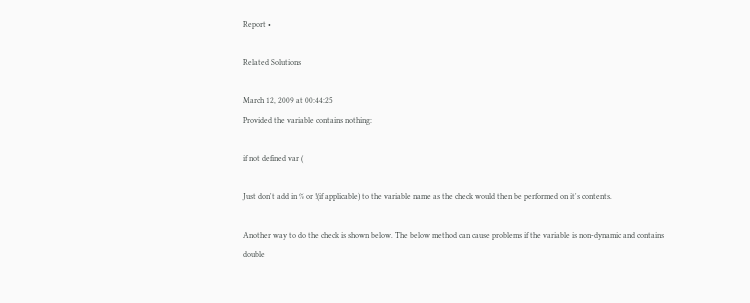Report •

Related Solutions

March 12, 2009 at 00:44:25
Provided the variable contains nothing:

if not defined var (

Just don't add in % or !(if applicable) to the variable name as the check would then be performed on it's contents.

Another way to do the check is shown below. The below method can cause problems if the variable is non-dynamic and contains double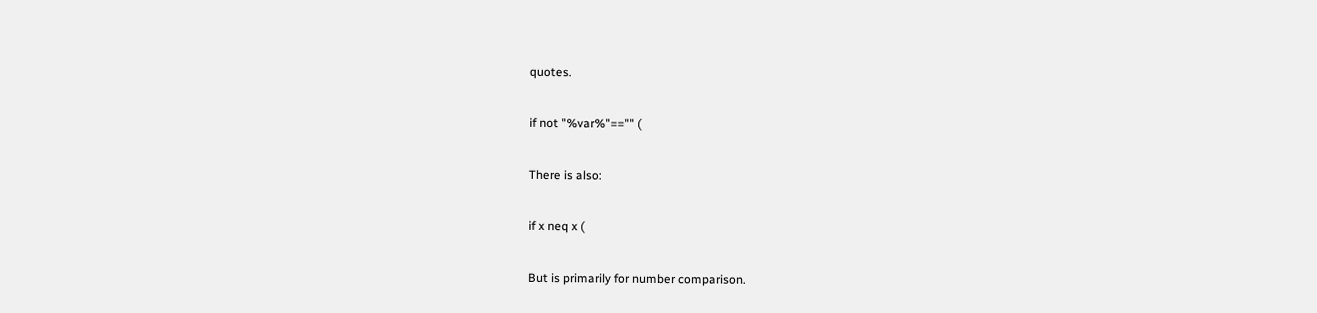quotes.

if not "%var%"=="" (

There is also:

if x neq x (

But is primarily for number comparison.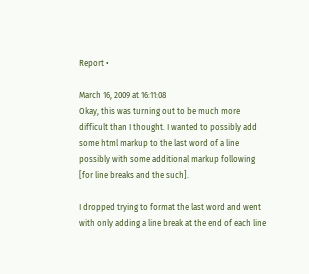Report •

March 16, 2009 at 16:11:08
Okay, this was turning out to be much more difficult than I thought. I wanted to possibly add some html markup to the last word of a line possibly with some additional markup following [for line breaks and the such].

I dropped trying to format the last word and went with only adding a line break at the end of each line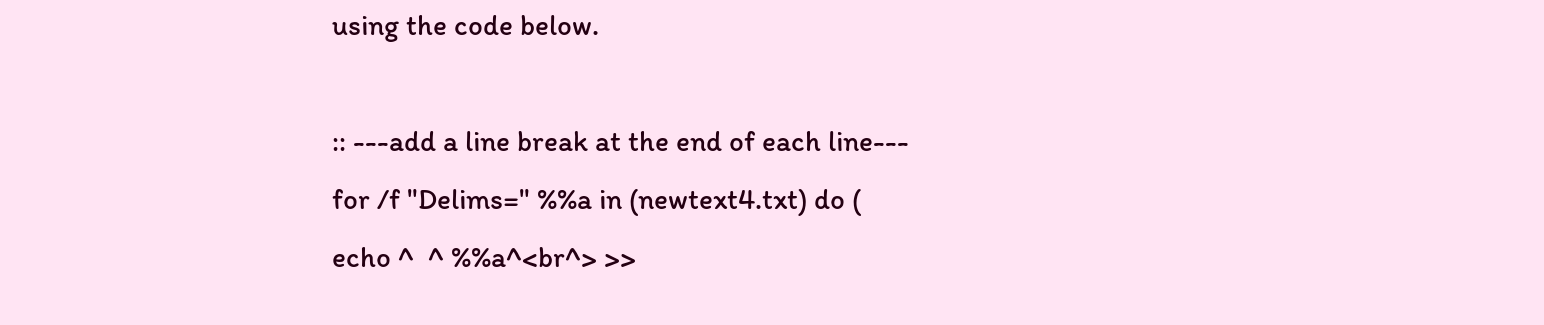using the code below.

:: ---add a line break at the end of each line---
for /f "Delims=" %%a in (newtext4.txt) do (
echo ^  ^ %%a^<br^> >>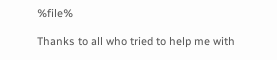%file%

Thanks to all who tried to help me with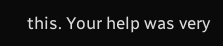this. Your help was very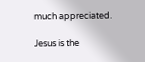much appreciated.

Jesus is the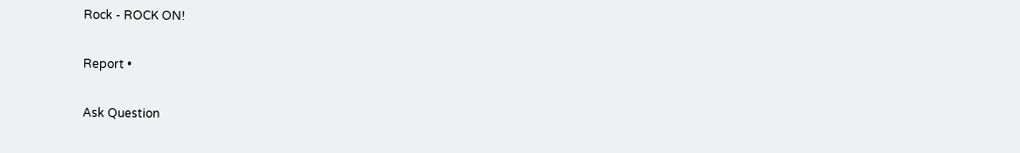Rock - ROCK ON!

Report •

Ask Question